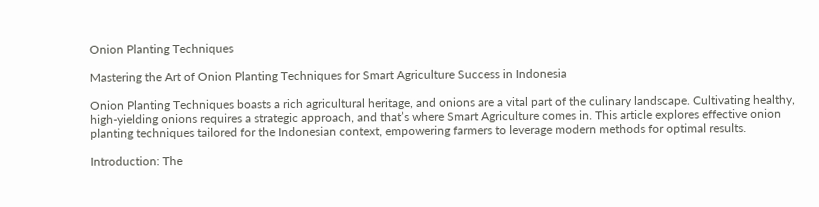Onion Planting Techniques

Mastering the Art of Onion Planting Techniques for Smart Agriculture Success in Indonesia

Onion Planting Techniques boasts a rich agricultural heritage, and onions are a vital part of the culinary landscape. Cultivating healthy, high-yielding onions requires a strategic approach, and that’s where Smart Agriculture comes in. This article explores effective onion planting techniques tailored for the Indonesian context, empowering farmers to leverage modern methods for optimal results.

Introduction: The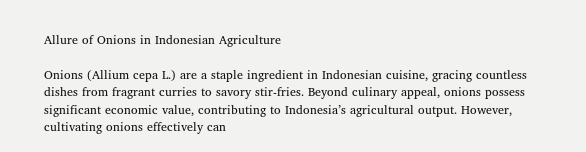Allure of Onions in Indonesian Agriculture

Onions (Allium cepa L.) are a staple ingredient in Indonesian cuisine, gracing countless dishes from fragrant curries to savory stir-fries. Beyond culinary appeal, onions possess significant economic value, contributing to Indonesia’s agricultural output. However, cultivating onions effectively can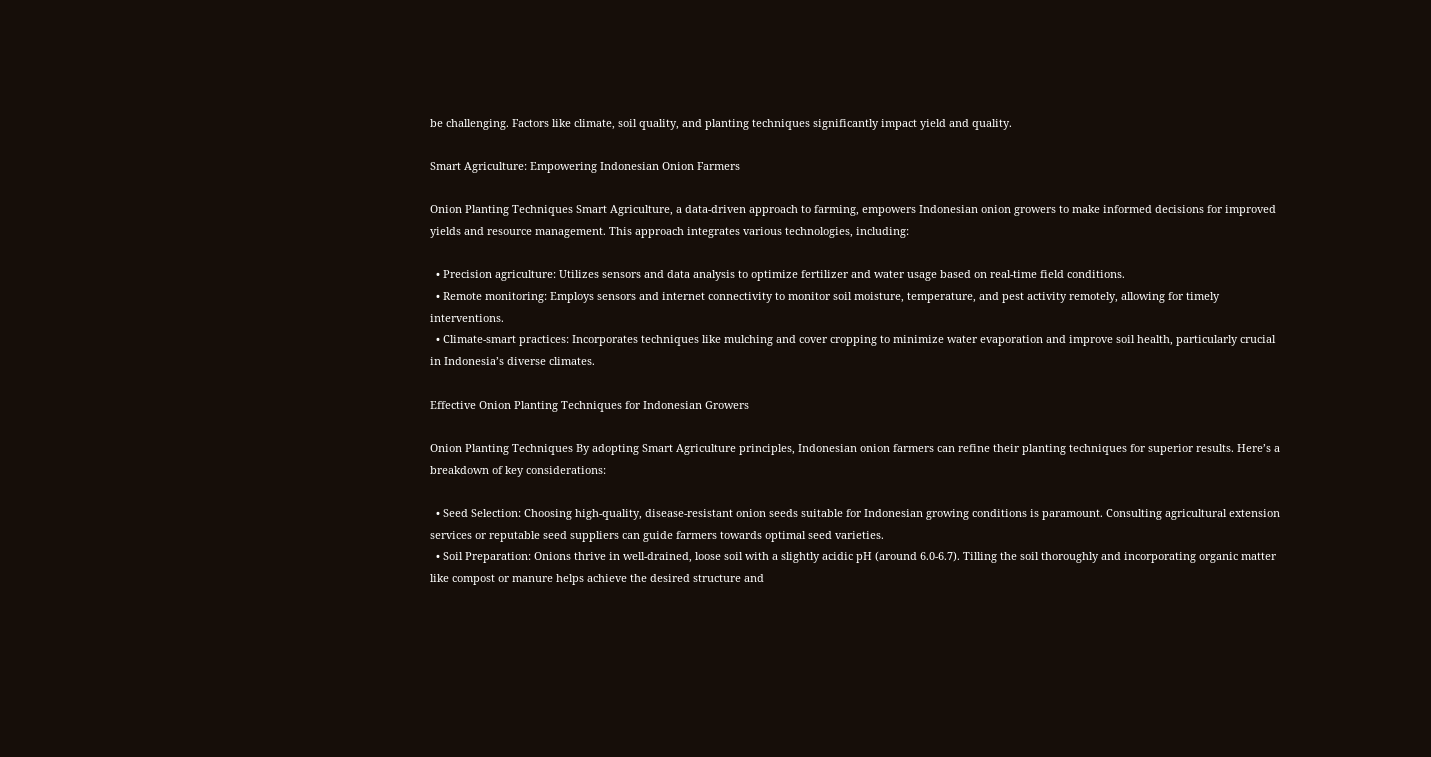be challenging. Factors like climate, soil quality, and planting techniques significantly impact yield and quality.

Smart Agriculture: Empowering Indonesian Onion Farmers

Onion Planting Techniques Smart Agriculture, a data-driven approach to farming, empowers Indonesian onion growers to make informed decisions for improved yields and resource management. This approach integrates various technologies, including:

  • Precision agriculture: Utilizes sensors and data analysis to optimize fertilizer and water usage based on real-time field conditions.
  • Remote monitoring: Employs sensors and internet connectivity to monitor soil moisture, temperature, and pest activity remotely, allowing for timely interventions.
  • Climate-smart practices: Incorporates techniques like mulching and cover cropping to minimize water evaporation and improve soil health, particularly crucial in Indonesia’s diverse climates.

Effective Onion Planting Techniques for Indonesian Growers

Onion Planting Techniques By adopting Smart Agriculture principles, Indonesian onion farmers can refine their planting techniques for superior results. Here’s a breakdown of key considerations:

  • Seed Selection: Choosing high-quality, disease-resistant onion seeds suitable for Indonesian growing conditions is paramount. Consulting agricultural extension services or reputable seed suppliers can guide farmers towards optimal seed varieties.
  • Soil Preparation: Onions thrive in well-drained, loose soil with a slightly acidic pH (around 6.0-6.7). Tilling the soil thoroughly and incorporating organic matter like compost or manure helps achieve the desired structure and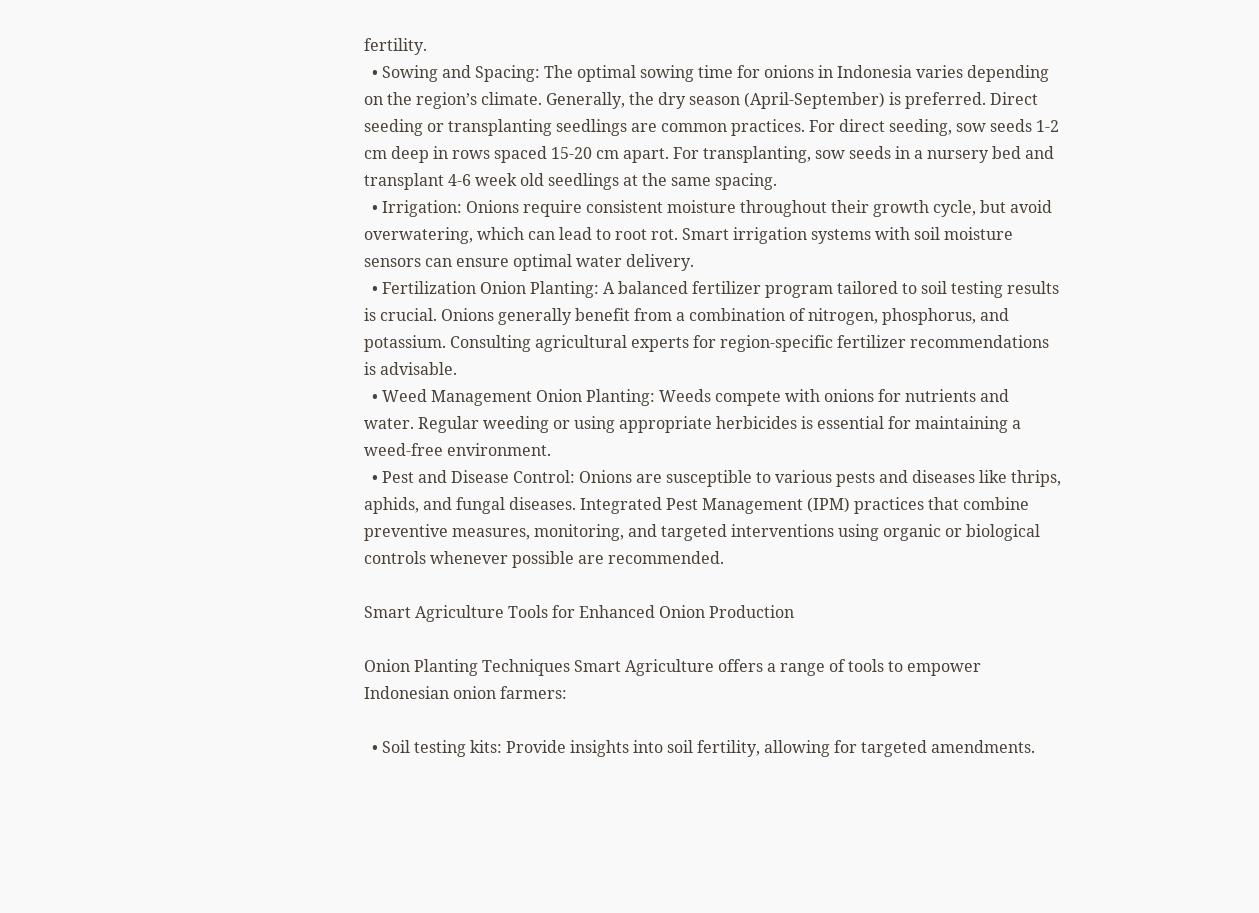fertility.
  • Sowing and Spacing: The optimal sowing time for onions in Indonesia varies depending on the region’s climate. Generally, the dry season (April-September) is preferred. Direct seeding or transplanting seedlings are common practices. For direct seeding, sow seeds 1-2 cm deep in rows spaced 15-20 cm apart. For transplanting, sow seeds in a nursery bed and transplant 4-6 week old seedlings at the same spacing.
  • Irrigation: Onions require consistent moisture throughout their growth cycle, but avoid overwatering, which can lead to root rot. Smart irrigation systems with soil moisture sensors can ensure optimal water delivery.
  • Fertilization Onion Planting: A balanced fertilizer program tailored to soil testing results is crucial. Onions generally benefit from a combination of nitrogen, phosphorus, and potassium. Consulting agricultural experts for region-specific fertilizer recommendations is advisable.
  • Weed Management Onion Planting: Weeds compete with onions for nutrients and water. Regular weeding or using appropriate herbicides is essential for maintaining a weed-free environment.
  • Pest and Disease Control: Onions are susceptible to various pests and diseases like thrips, aphids, and fungal diseases. Integrated Pest Management (IPM) practices that combine preventive measures, monitoring, and targeted interventions using organic or biological controls whenever possible are recommended.

Smart Agriculture Tools for Enhanced Onion Production

Onion Planting Techniques Smart Agriculture offers a range of tools to empower Indonesian onion farmers:

  • Soil testing kits: Provide insights into soil fertility, allowing for targeted amendments.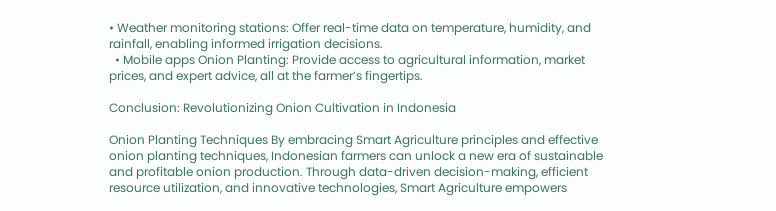• Weather monitoring stations: Offer real-time data on temperature, humidity, and rainfall, enabling informed irrigation decisions.
  • Mobile apps Onion Planting: Provide access to agricultural information, market prices, and expert advice, all at the farmer’s fingertips.

Conclusion: Revolutionizing Onion Cultivation in Indonesia

Onion Planting Techniques By embracing Smart Agriculture principles and effective onion planting techniques, Indonesian farmers can unlock a new era of sustainable and profitable onion production. Through data-driven decision-making, efficient resource utilization, and innovative technologies, Smart Agriculture empowers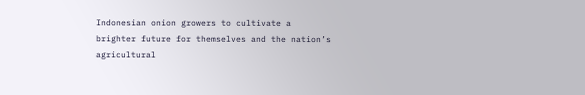Indonesian onion growers to cultivate a brighter future for themselves and the nation’s agricultural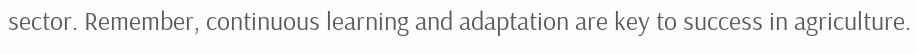sector. Remember, continuous learning and adaptation are key to success in agriculture.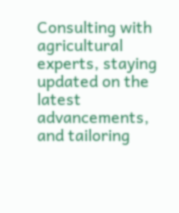Consulting with agricultural experts, staying updated on the latest advancements, and tailoring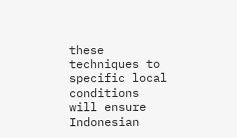these techniques to specific local conditions will ensure Indonesian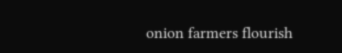onion farmers flourish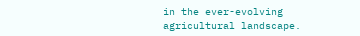in the ever-evolving agricultural landscape.